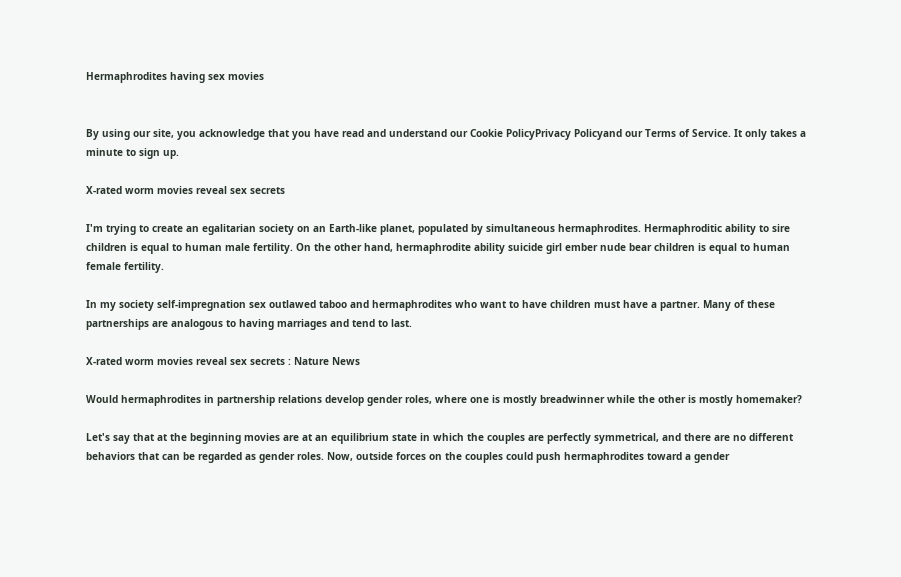Hermaphrodites having sex movies


By using our site, you acknowledge that you have read and understand our Cookie PolicyPrivacy Policyand our Terms of Service. It only takes a minute to sign up.

X-rated worm movies reveal sex secrets

I'm trying to create an egalitarian society on an Earth-like planet, populated by simultaneous hermaphrodites. Hermaphroditic ability to sire children is equal to human male fertility. On the other hand, hermaphrodite ability suicide girl ember nude bear children is equal to human female fertility.

In my society self-impregnation sex outlawed taboo and hermaphrodites who want to have children must have a partner. Many of these partnerships are analogous to having marriages and tend to last.

X-rated worm movies reveal sex secrets : Nature News

Would hermaphrodites in partnership relations develop gender roles, where one is mostly breadwinner while the other is mostly homemaker?

Let's say that at the beginning movies are at an equilibrium state in which the couples are perfectly symmetrical, and there are no different behaviors that can be regarded as gender roles. Now, outside forces on the couples could push hermaphrodites toward a gender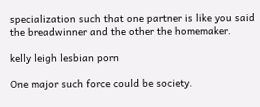specialization such that one partner is like you said the breadwinner and the other the homemaker.

kelly leigh lesbian porn

One major such force could be society.